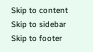Skip to content Skip to sidebar Skip to footer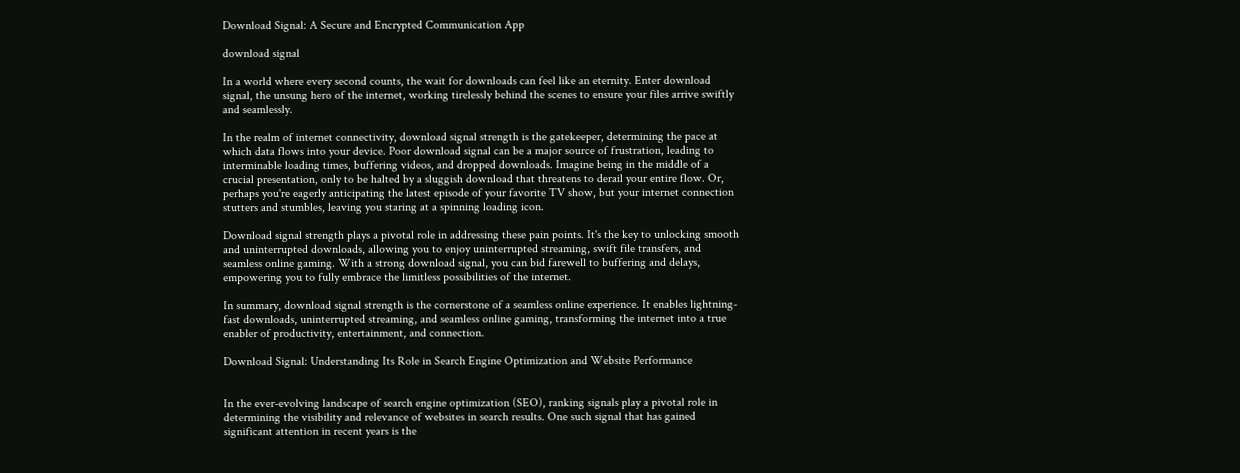Download Signal: A Secure and Encrypted Communication App

download signal

In a world where every second counts, the wait for downloads can feel like an eternity. Enter download signal, the unsung hero of the internet, working tirelessly behind the scenes to ensure your files arrive swiftly and seamlessly.

In the realm of internet connectivity, download signal strength is the gatekeeper, determining the pace at which data flows into your device. Poor download signal can be a major source of frustration, leading to interminable loading times, buffering videos, and dropped downloads. Imagine being in the middle of a crucial presentation, only to be halted by a sluggish download that threatens to derail your entire flow. Or, perhaps you're eagerly anticipating the latest episode of your favorite TV show, but your internet connection stutters and stumbles, leaving you staring at a spinning loading icon.

Download signal strength plays a pivotal role in addressing these pain points. It's the key to unlocking smooth and uninterrupted downloads, allowing you to enjoy uninterrupted streaming, swift file transfers, and seamless online gaming. With a strong download signal, you can bid farewell to buffering and delays, empowering you to fully embrace the limitless possibilities of the internet.

In summary, download signal strength is the cornerstone of a seamless online experience. It enables lightning-fast downloads, uninterrupted streaming, and seamless online gaming, transforming the internet into a true enabler of productivity, entertainment, and connection.

Download Signal: Understanding Its Role in Search Engine Optimization and Website Performance


In the ever-evolving landscape of search engine optimization (SEO), ranking signals play a pivotal role in determining the visibility and relevance of websites in search results. One such signal that has gained significant attention in recent years is the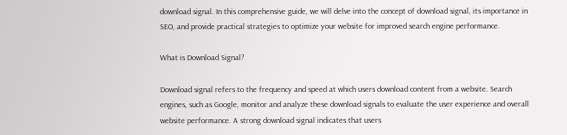download signal. In this comprehensive guide, we will delve into the concept of download signal, its importance in SEO, and provide practical strategies to optimize your website for improved search engine performance.

What is Download Signal?

Download signal refers to the frequency and speed at which users download content from a website. Search engines, such as Google, monitor and analyze these download signals to evaluate the user experience and overall website performance. A strong download signal indicates that users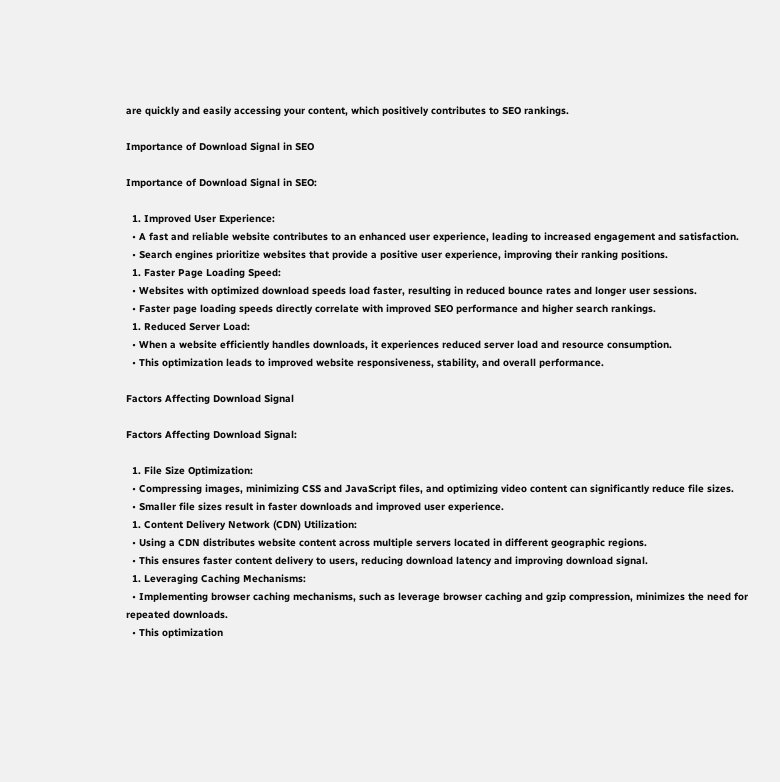are quickly and easily accessing your content, which positively contributes to SEO rankings.

Importance of Download Signal in SEO

Importance of Download Signal in SEO:

  1. Improved User Experience:
  • A fast and reliable website contributes to an enhanced user experience, leading to increased engagement and satisfaction.
  • Search engines prioritize websites that provide a positive user experience, improving their ranking positions.
  1. Faster Page Loading Speed:
  • Websites with optimized download speeds load faster, resulting in reduced bounce rates and longer user sessions.
  • Faster page loading speeds directly correlate with improved SEO performance and higher search rankings.
  1. Reduced Server Load:
  • When a website efficiently handles downloads, it experiences reduced server load and resource consumption.
  • This optimization leads to improved website responsiveness, stability, and overall performance.

Factors Affecting Download Signal

Factors Affecting Download Signal:

  1. File Size Optimization:
  • Compressing images, minimizing CSS and JavaScript files, and optimizing video content can significantly reduce file sizes.
  • Smaller file sizes result in faster downloads and improved user experience.
  1. Content Delivery Network (CDN) Utilization:
  • Using a CDN distributes website content across multiple servers located in different geographic regions.
  • This ensures faster content delivery to users, reducing download latency and improving download signal.
  1. Leveraging Caching Mechanisms:
  • Implementing browser caching mechanisms, such as leverage browser caching and gzip compression, minimizes the need for repeated downloads.
  • This optimization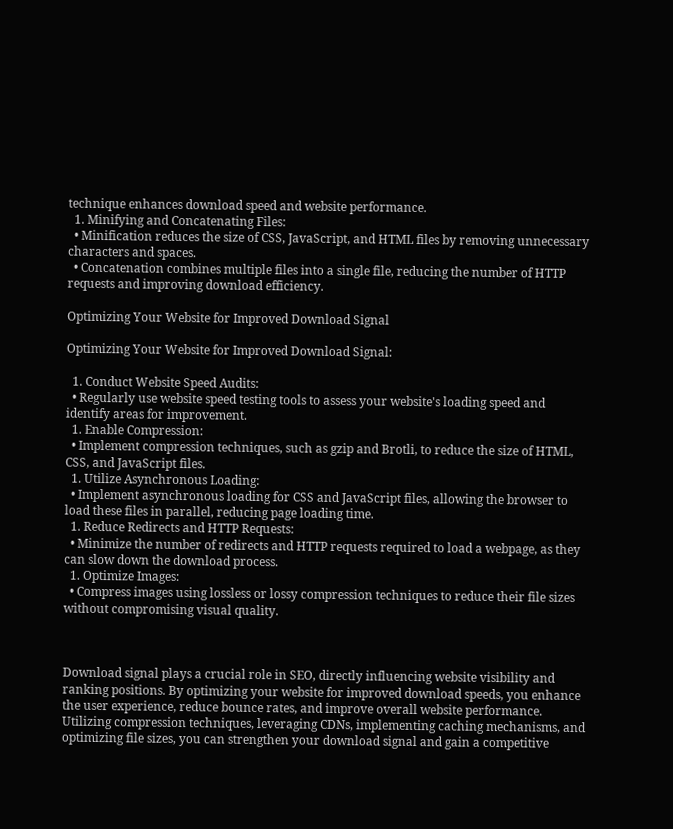technique enhances download speed and website performance.
  1. Minifying and Concatenating Files:
  • Minification reduces the size of CSS, JavaScript, and HTML files by removing unnecessary characters and spaces.
  • Concatenation combines multiple files into a single file, reducing the number of HTTP requests and improving download efficiency.

Optimizing Your Website for Improved Download Signal

Optimizing Your Website for Improved Download Signal:

  1. Conduct Website Speed Audits:
  • Regularly use website speed testing tools to assess your website's loading speed and identify areas for improvement.
  1. Enable Compression:
  • Implement compression techniques, such as gzip and Brotli, to reduce the size of HTML, CSS, and JavaScript files.
  1. Utilize Asynchronous Loading:
  • Implement asynchronous loading for CSS and JavaScript files, allowing the browser to load these files in parallel, reducing page loading time.
  1. Reduce Redirects and HTTP Requests:
  • Minimize the number of redirects and HTTP requests required to load a webpage, as they can slow down the download process.
  1. Optimize Images:
  • Compress images using lossless or lossy compression techniques to reduce their file sizes without compromising visual quality.



Download signal plays a crucial role in SEO, directly influencing website visibility and ranking positions. By optimizing your website for improved download speeds, you enhance the user experience, reduce bounce rates, and improve overall website performance. Utilizing compression techniques, leveraging CDNs, implementing caching mechanisms, and optimizing file sizes, you can strengthen your download signal and gain a competitive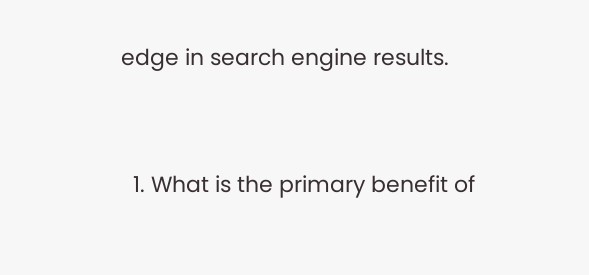edge in search engine results.



  1. What is the primary benefit of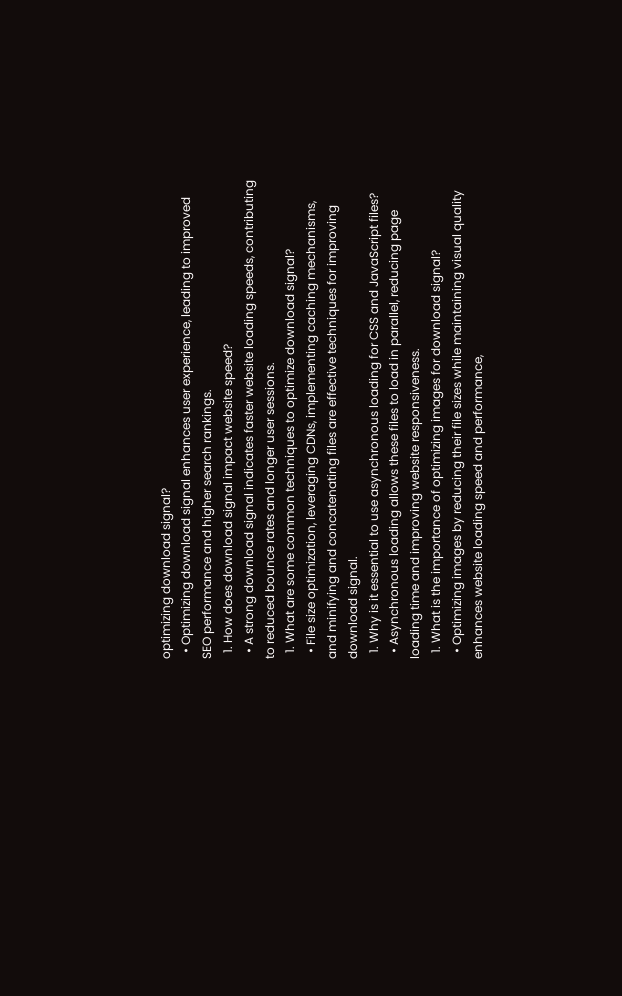optimizing download signal?
  • Optimizing download signal enhances user experience, leading to improved SEO performance and higher search rankings.
  1. How does download signal impact website speed?
  • A strong download signal indicates faster website loading speeds, contributing to reduced bounce rates and longer user sessions.
  1. What are some common techniques to optimize download signal?
  • File size optimization, leveraging CDNs, implementing caching mechanisms, and minifying and concatenating files are effective techniques for improving download signal.
  1. Why is it essential to use asynchronous loading for CSS and JavaScript files?
  • Asynchronous loading allows these files to load in parallel, reducing page loading time and improving website responsiveness.
  1. What is the importance of optimizing images for download signal?
  • Optimizing images by reducing their file sizes while maintaining visual quality enhances website loading speed and performance,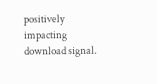positively impacting download signal.